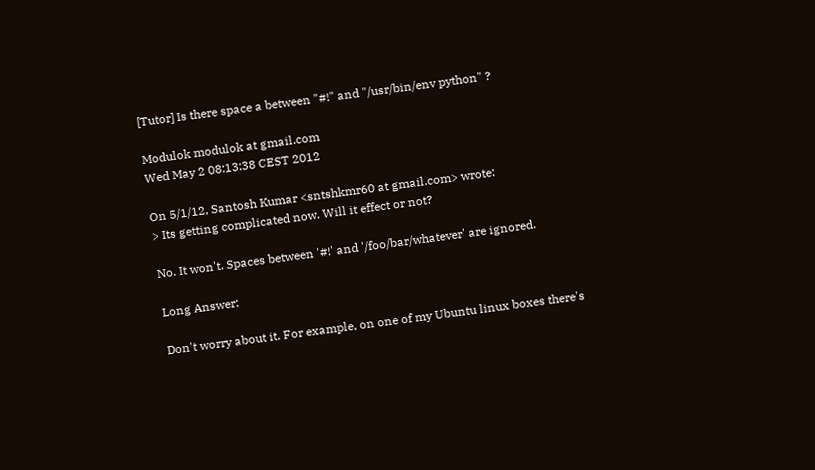[Tutor] Is there space a between "#!" and "/usr/bin/env python" ?

Modulok modulok at gmail.com
Wed May 2 08:13:38 CEST 2012

On 5/1/12, Santosh Kumar <sntshkmr60 at gmail.com> wrote:
> Its getting complicated now. Will it effect or not?

No. It won't. Spaces between '#!' and '/foo/bar/whatever' are ignored.

Long Answer:

Don't worry about it. For example, on one of my Ubuntu linux boxes there's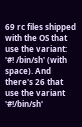69 rc files shipped with the OS that use the variant: '#! /bin/sh' (with
space). And there's 26 that use the variant '#!/bin/sh'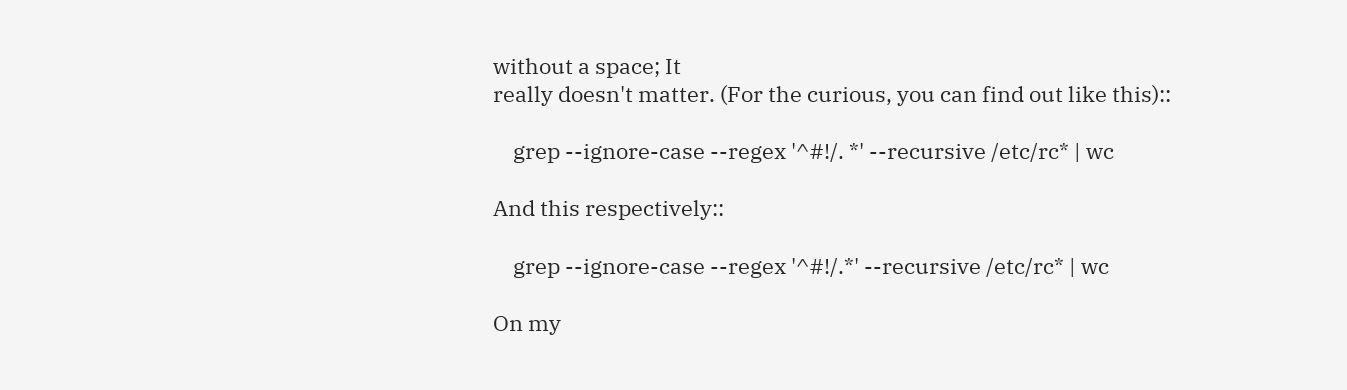without a space; It
really doesn't matter. (For the curious, you can find out like this)::

    grep --ignore-case --regex '^#!/. *' --recursive /etc/rc* | wc

And this respectively::

    grep --ignore-case --regex '^#!/.*' --recursive /etc/rc* | wc

On my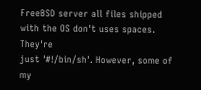FreeBSD server all files shipped with the OS don't uses spaces. They're
just '#!/bin/sh'. However, some of my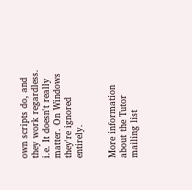own scripts do, and they work regardless.
i.e. It doesn't really matter. On Windows they're ignored entirely.


More information about the Tutor mailing list